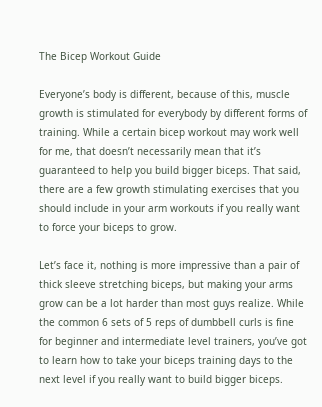The Bicep Workout Guide

Everyone’s body is different, because of this, muscle growth is stimulated for everybody by different forms of training. While a certain bicep workout may work well for me, that doesn’t necessarily mean that it’s guaranteed to help you build bigger biceps. That said, there are a few growth stimulating exercises that you should include in your arm workouts if you really want to force your biceps to grow.

Let’s face it, nothing is more impressive than a pair of thick sleeve stretching biceps, but making your arms grow can be a lot harder than most guys realize. While the common 6 sets of 5 reps of dumbbell curls is fine for beginner and intermediate level trainers, you’ve got to learn how to take your biceps training days to the next level if you really want to build bigger biceps.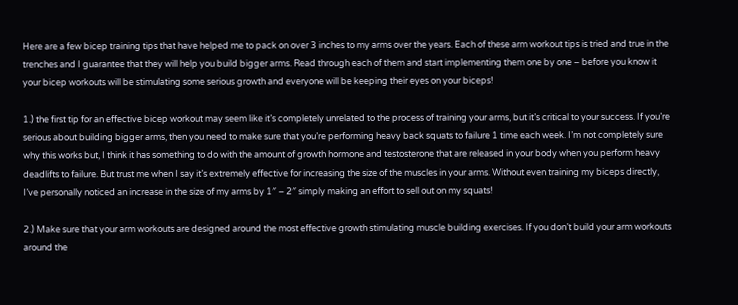Here are a few bicep training tips that have helped me to pack on over 3 inches to my arms over the years. Each of these arm workout tips is tried and true in the trenches and I guarantee that they will help you build bigger arms. Read through each of them and start implementing them one by one – before you know it your bicep workouts will be stimulating some serious growth and everyone will be keeping their eyes on your biceps!

1.) the first tip for an effective bicep workout may seem like it’s completely unrelated to the process of training your arms, but it’s critical to your success. If you’re serious about building bigger arms, then you need to make sure that you’re performing heavy back squats to failure 1 time each week. I’m not completely sure why this works but, I think it has something to do with the amount of growth hormone and testosterone that are released in your body when you perform heavy deadlifts to failure. But trust me when I say it’s extremely effective for increasing the size of the muscles in your arms. Without even training my biceps directly, I’ve personally noticed an increase in the size of my arms by 1″ – 2″ simply making an effort to sell out on my squats!

2.) Make sure that your arm workouts are designed around the most effective growth stimulating muscle building exercises. If you don’t build your arm workouts around the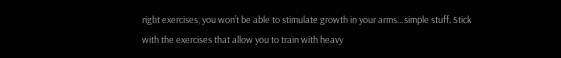right exercises, you won’t be able to stimulate growth in your arms…simple stuff. Stick with the exercises that allow you to train with heavy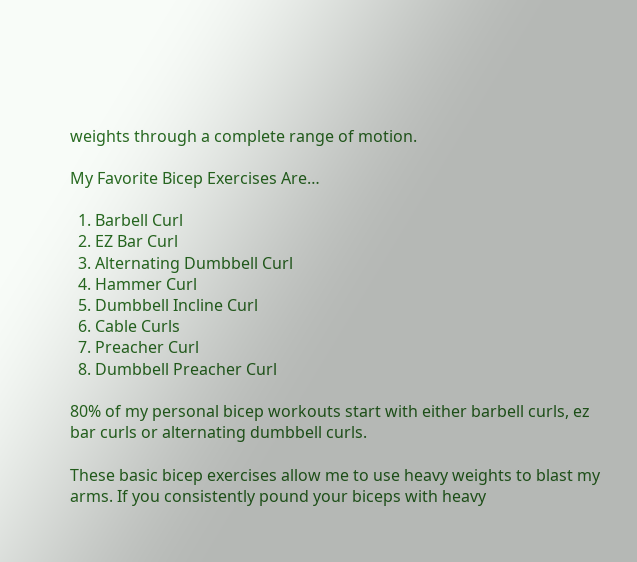weights through a complete range of motion.

My Favorite Bicep Exercises Are…

  1. Barbell Curl
  2. EZ Bar Curl
  3. Alternating Dumbbell Curl
  4. Hammer Curl
  5. Dumbbell Incline Curl
  6. Cable Curls
  7. Preacher Curl
  8. Dumbbell Preacher Curl

80% of my personal bicep workouts start with either barbell curls, ez bar curls or alternating dumbbell curls.

These basic bicep exercises allow me to use heavy weights to blast my arms. If you consistently pound your biceps with heavy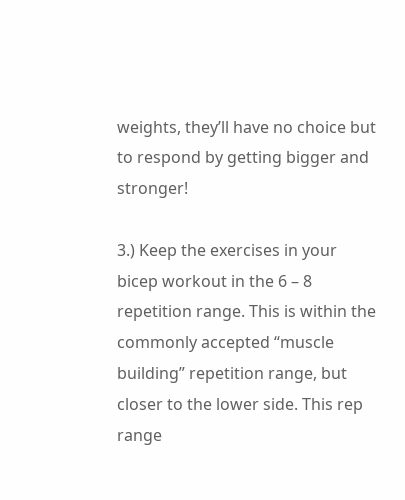weights, they’ll have no choice but to respond by getting bigger and stronger!

3.) Keep the exercises in your bicep workout in the 6 – 8 repetition range. This is within the commonly accepted “muscle building” repetition range, but closer to the lower side. This rep range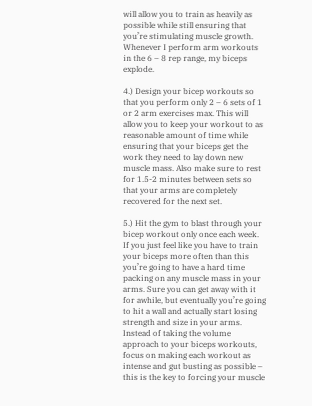will allow you to train as heavily as possible while still ensuring that you’re stimulating muscle growth. Whenever I perform arm workouts in the 6 – 8 rep range, my biceps explode.

4.) Design your bicep workouts so that you perform only 2 – 6 sets of 1 or 2 arm exercises max. This will allow you to keep your workout to as reasonable amount of time while ensuring that your biceps get the work they need to lay down new muscle mass. Also make sure to rest for 1.5-2 minutes between sets so that your arms are completely recovered for the next set.

5.) Hit the gym to blast through your bicep workout only once each week. If you just feel like you have to train your biceps more often than this you’re going to have a hard time packing on any muscle mass in your arms. Sure you can get away with it for awhile, but eventually you’re going to hit a wall and actually start losing strength and size in your arms. Instead of taking the volume approach to your biceps workouts, focus on making each workout as intense and gut busting as possible – this is the key to forcing your muscle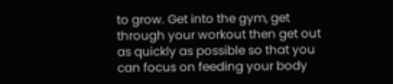to grow. Get into the gym, get through your workout then get out as quickly as possible so that you can focus on feeding your body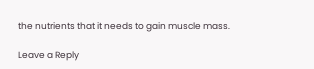the nutrients that it needs to gain muscle mass.

Leave a Reply